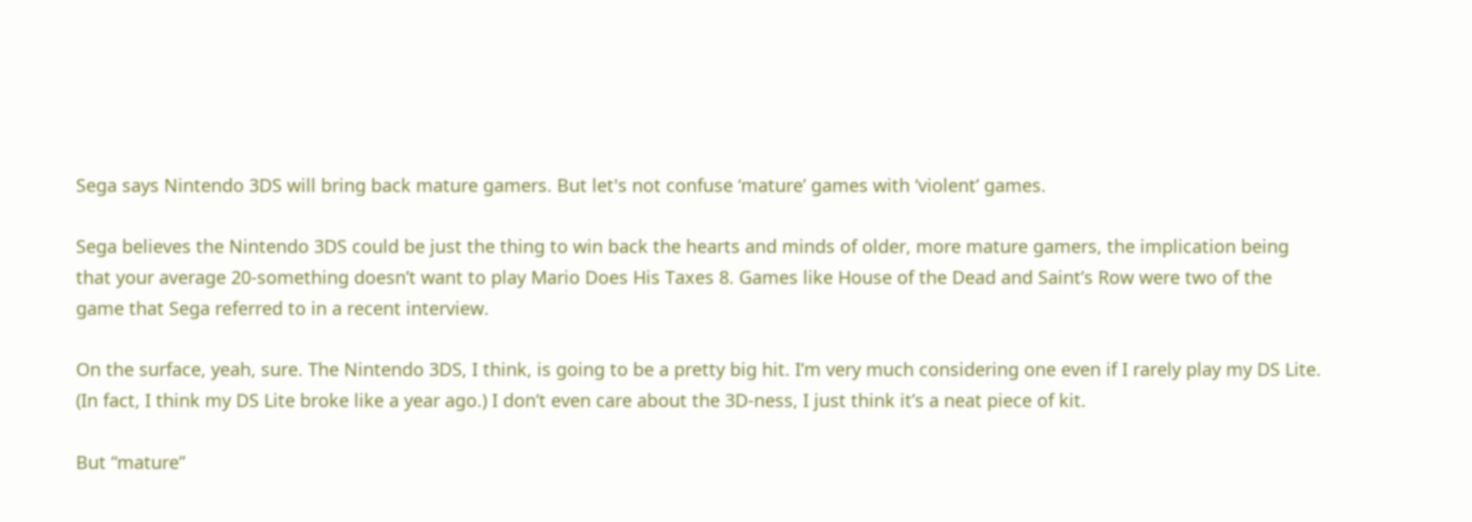Sega says Nintendo 3DS will bring back mature gamers. But let's not confuse ‘mature’ games with ‘violent’ games.

Sega believes the Nintendo 3DS could be just the thing to win back the hearts and minds of older, more mature gamers, the implication being that your average 20-something doesn’t want to play Mario Does His Taxes 8. Games like House of the Dead and Saint’s Row were two of the game that Sega referred to in a recent interview.

On the surface, yeah, sure. The Nintendo 3DS, I think, is going to be a pretty big hit. I’m very much considering one even if I rarely play my DS Lite. (In fact, I think my DS Lite broke like a year ago.) I don’t even care about the 3D-ness, I just think it’s a neat piece of kit.

But “mature”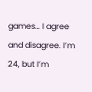games… I agree and disagree. I’m 24, but I’m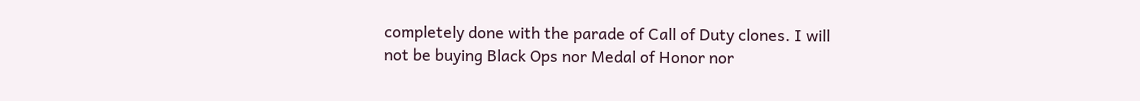completely done with the parade of Call of Duty clones. I will not be buying Black Ops nor Medal of Honor nor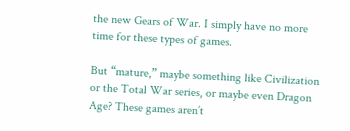the new Gears of War. I simply have no more time for these types of games.

But “mature,” maybe something like Civilization or the Total War series, or maybe even Dragon Age? These games aren’t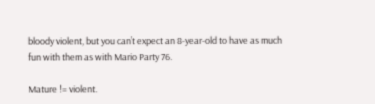bloody violent, but you can’t expect an 8-year-old to have as much fun with them as with Mario Party 76.

Mature != violent.